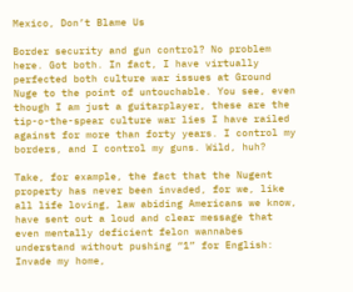Mexico, Don’t Blame Us

Border security and gun control? No problem here. Got both. In fact, I have virtually perfected both culture war issues at Ground Nuge to the point of untouchable. You see, even though I am just a guitarplayer, these are the tip-o-the-spear culture war lies I have railed against for more than forty years. I control my borders, and I control my guns. Wild, huh?

Take, for example, the fact that the Nugent property has never been invaded, for we, like all life loving, law abiding Americans we know, have sent out a loud and clear message that even mentally deficient felon wannabes understand without pushing “1” for English: Invade my home,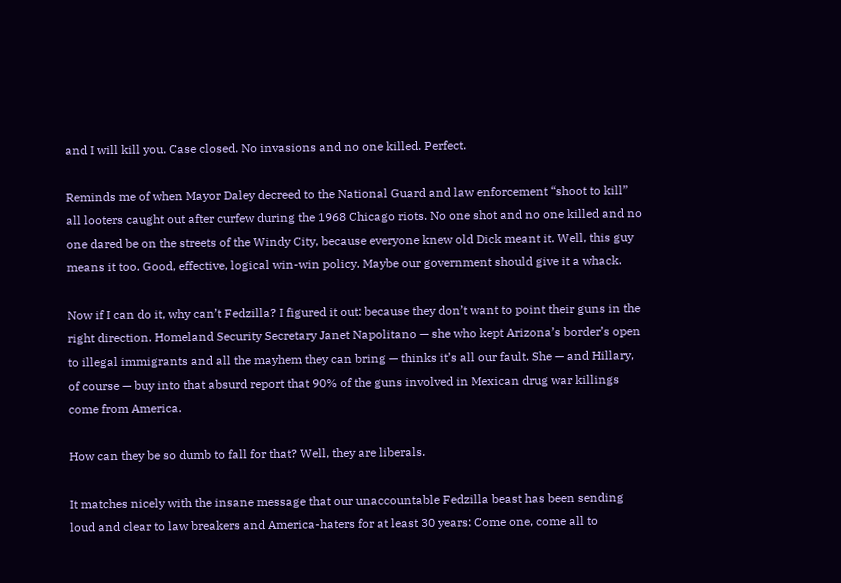and I will kill you. Case closed. No invasions and no one killed. Perfect.

Reminds me of when Mayor Daley decreed to the National Guard and law enforcement “shoot to kill” all looters caught out after curfew during the 1968 Chicago riots. No one shot and no one killed and no one dared be on the streets of the Windy City, because everyone knew old Dick meant it. Well, this guy means it too. Good, effective, logical win-win policy. Maybe our government should give it a whack.

Now if I can do it, why can’t Fedzilla? I figured it out: because they don’t want to point their guns in the right direction. Homeland Security Secretary Janet Napolitano — she who kept Arizona’s border’s open to illegal immigrants and all the mayhem they can bring — thinks it’s all our fault. She — and Hillary, of course — buy into that absurd report that 90% of the guns involved in Mexican drug war killings come from America.

How can they be so dumb to fall for that? Well, they are liberals.

It matches nicely with the insane message that our unaccountable Fedzilla beast has been sending loud and clear to law breakers and America-haters for at least 30 years: Come one, come all to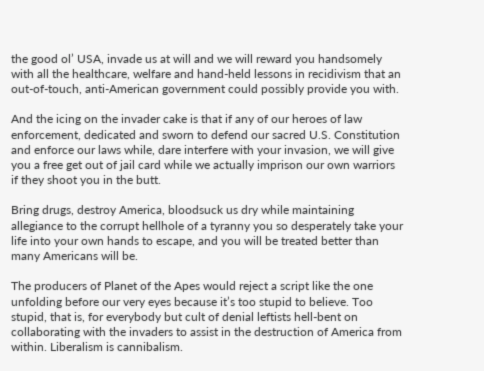the good ol’ USA, invade us at will and we will reward you handsomely with all the healthcare, welfare and hand-held lessons in recidivism that an out-of-touch, anti-American government could possibly provide you with.

And the icing on the invader cake is that if any of our heroes of law enforcement, dedicated and sworn to defend our sacred U.S. Constitution and enforce our laws while, dare interfere with your invasion, we will give you a free get out of jail card while we actually imprison our own warriors if they shoot you in the butt.

Bring drugs, destroy America, bloodsuck us dry while maintaining allegiance to the corrupt hellhole of a tyranny you so desperately take your life into your own hands to escape, and you will be treated better than many Americans will be.

The producers of Planet of the Apes would reject a script like the one unfolding before our very eyes because it’s too stupid to believe. Too stupid, that is, for everybody but cult of denial leftists hell-bent on collaborating with the invaders to assist in the destruction of America from within. Liberalism is cannibalism.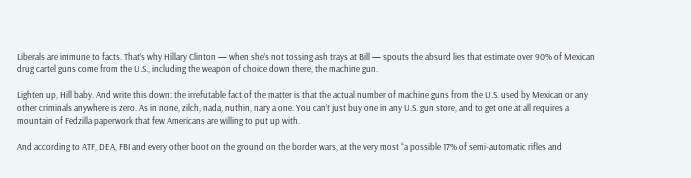Liberals are immune to facts. That’s why Hillary Clinton — when she’s not tossing ash trays at Bill — spouts the absurd lies that estimate over 90% of Mexican drug cartel guns come from the U.S., including the weapon of choice down there, the machine gun.

Lighten up, Hill baby. And write this down: the irrefutable fact of the matter is that the actual number of machine guns from the U.S. used by Mexican or any other criminals anywhere is zero. As in none, zilch, nada, nuthin, nary a one. You can’t just buy one in any U.S. gun store, and to get one at all requires a mountain of Fedzilla paperwork that few Americans are willing to put up with.

And according to ATF, DEA, FBI and every other boot on the ground on the border wars, at the very most “a possible 17% of semi-automatic rifles and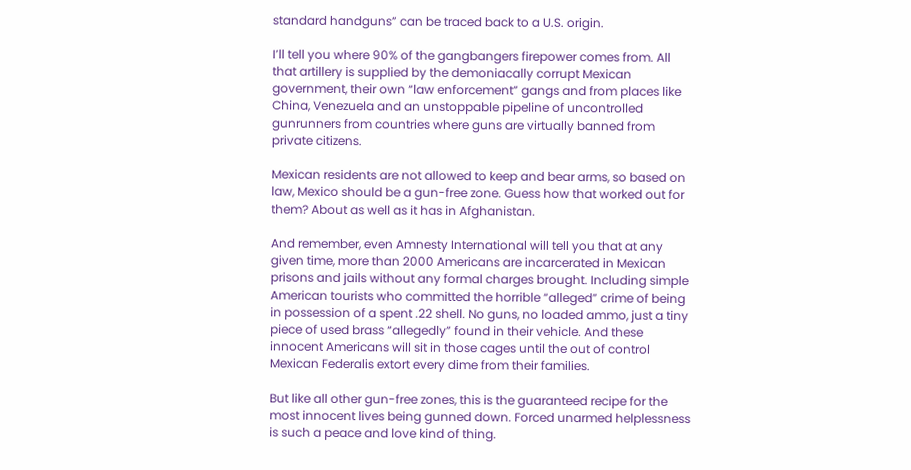standard handguns” can be traced back to a U.S. origin.

I’ll tell you where 90% of the gangbangers firepower comes from. All that artillery is supplied by the demoniacally corrupt Mexican government, their own “law enforcement” gangs and from places like China, Venezuela and an unstoppable pipeline of uncontrolled gunrunners from countries where guns are virtually banned from private citizens.

Mexican residents are not allowed to keep and bear arms, so based on law, Mexico should be a gun-free zone. Guess how that worked out for them? About as well as it has in Afghanistan.

And remember, even Amnesty International will tell you that at any given time, more than 2000 Americans are incarcerated in Mexican prisons and jails without any formal charges brought. Including simple American tourists who committed the horrible “alleged” crime of being in possession of a spent .22 shell. No guns, no loaded ammo, just a tiny piece of used brass “allegedly” found in their vehicle. And these innocent Americans will sit in those cages until the out of control Mexican Federalis extort every dime from their families.

But like all other gun-free zones, this is the guaranteed recipe for the most innocent lives being gunned down. Forced unarmed helplessness is such a peace and love kind of thing.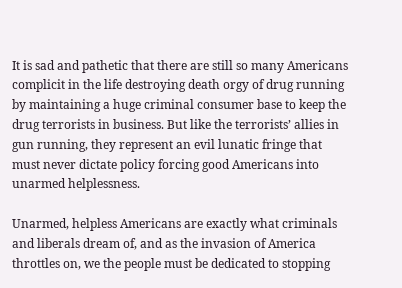It is sad and pathetic that there are still so many Americans complicit in the life destroying death orgy of drug running by maintaining a huge criminal consumer base to keep the drug terrorists in business. But like the terrorists’ allies in gun running, they represent an evil lunatic fringe that must never dictate policy forcing good Americans into unarmed helplessness.

Unarmed, helpless Americans are exactly what criminals and liberals dream of, and as the invasion of America throttles on, we the people must be dedicated to stopping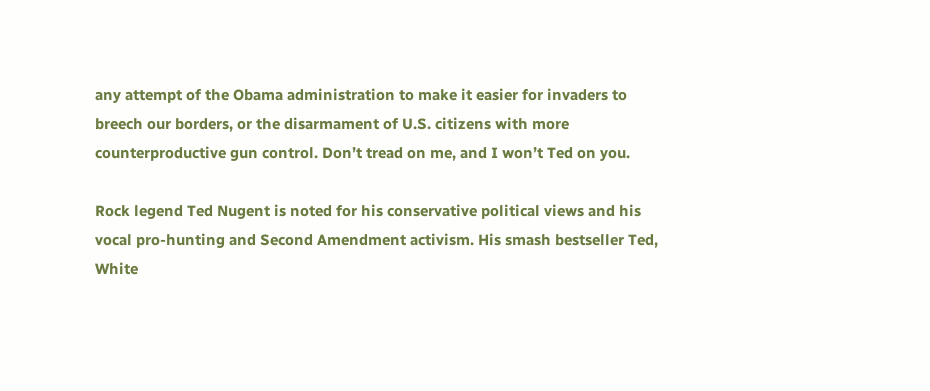any attempt of the Obama administration to make it easier for invaders to breech our borders, or the disarmament of U.S. citizens with more counterproductive gun control. Don’t tread on me, and I won’t Ted on you.

Rock legend Ted Nugent is noted for his conservative political views and his vocal pro-hunting and Second Amendment activism. His smash bestseller Ted, White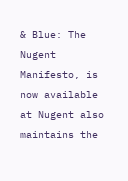& Blue: The Nugent Manifesto, is now available at Nugent also maintains the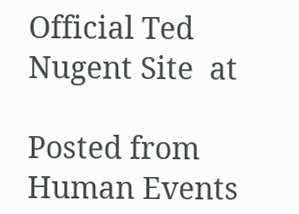Official Ted Nugent Site  at

Posted from Human Events